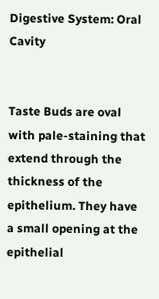Digestive System: Oral Cavity


Taste Buds are oval with pale-staining that extend through the thickness of the epithelium. They have a small opening at the epithelial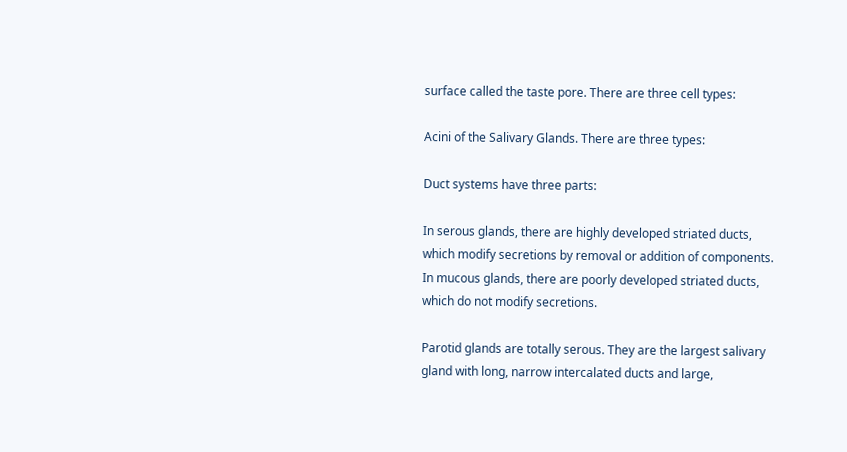surface called the taste pore. There are three cell types:

Acini of the Salivary Glands. There are three types:

Duct systems have three parts:

In serous glands, there are highly developed striated ducts, which modify secretions by removal or addition of components. In mucous glands, there are poorly developed striated ducts, which do not modify secretions.

Parotid glands are totally serous. They are the largest salivary gland with long, narrow intercalated ducts and large,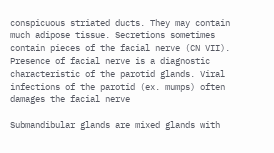conspicuous striated ducts. They may contain much adipose tissue. Secretions sometimes contain pieces of the facial nerve (CN VII). Presence of facial nerve is a diagnostic characteristic of the parotid glands. Viral infections of the parotid (ex. mumps) often damages the facial nerve

Submandibular glands are mixed glands with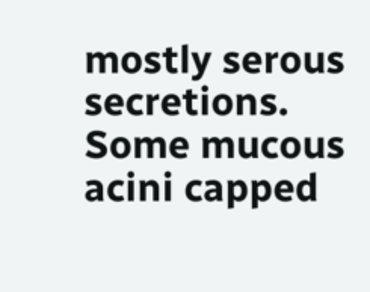mostly serous secretions. Some mucous acini capped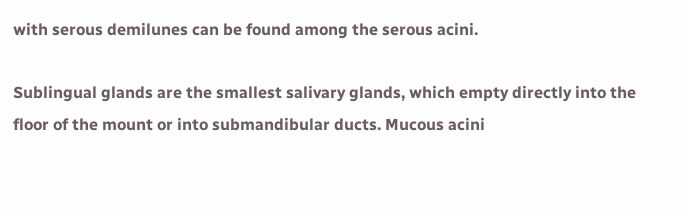with serous demilunes can be found among the serous acini.

Sublingual glands are the smallest salivary glands, which empty directly into the floor of the mount or into submandibular ducts. Mucous acini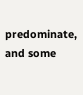predominate, and some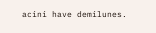acini have demilunes.